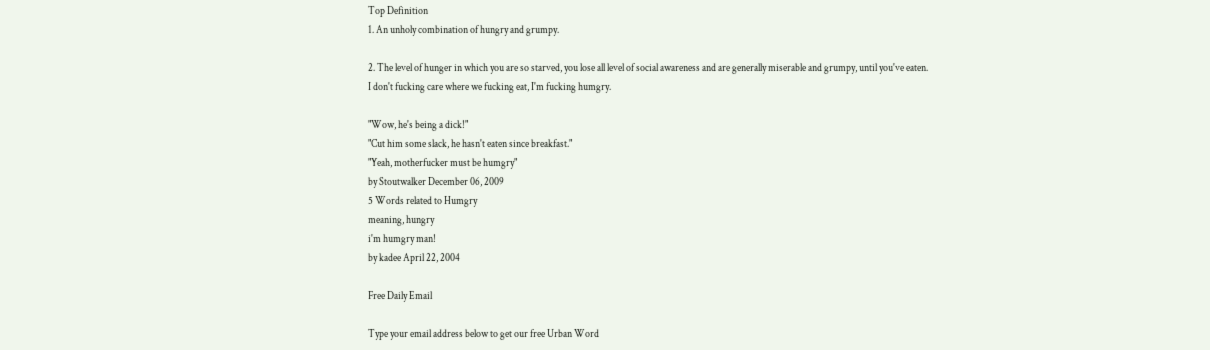Top Definition
1. An unholy combination of hungry and grumpy.

2. The level of hunger in which you are so starved, you lose all level of social awareness and are generally miserable and grumpy, until you've eaten.
I don't fucking care where we fucking eat, I'm fucking humgry.

"Wow, he's being a dick!"
"Cut him some slack, he hasn't eaten since breakfast."
"Yeah, motherfucker must be humgry"
by Stoutwalker December 06, 2009
5 Words related to Humgry
meaning, hungry
i'm humgry man!
by kadee April 22, 2004

Free Daily Email

Type your email address below to get our free Urban Word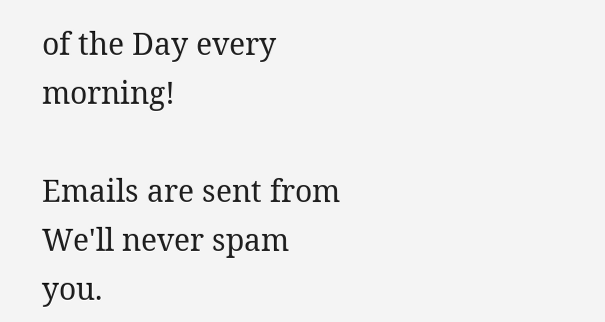of the Day every morning!

Emails are sent from We'll never spam you.